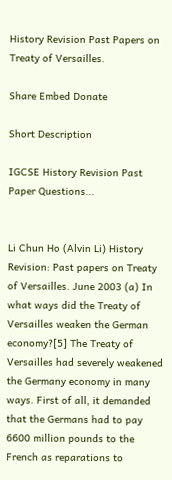History Revision Past Papers on Treaty of Versailles.

Share Embed Donate

Short Description

IGCSE History Revision Past Paper Questions...


Li Chun Ho (Alvin Li) History Revision: Past papers on Treaty of Versailles. June 2003 (a) In what ways did the Treaty of Versailles weaken the German economy?[5] The Treaty of Versailles had severely weakened the Germany economy in many ways. First of all, it demanded that the Germans had to pay 6600 million pounds to the French as reparations to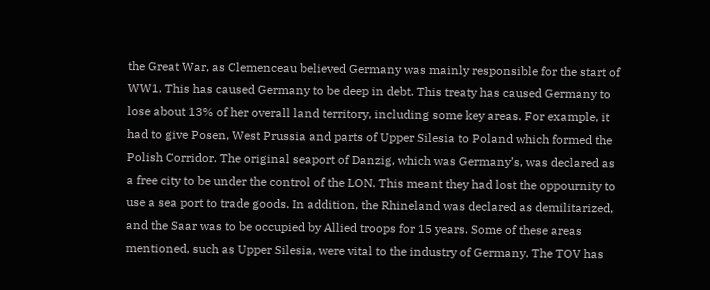the Great War, as Clemenceau believed Germany was mainly responsible for the start of WW1. This has caused Germany to be deep in debt. This treaty has caused Germany to lose about 13% of her overall land territory, including some key areas. For example, it had to give Posen, West Prussia and parts of Upper Silesia to Poland which formed the Polish Corridor. The original seaport of Danzig, which was Germany’s, was declared as a free city to be under the control of the LON. This meant they had lost the oppournity to use a sea port to trade goods. In addition, the Rhineland was declared as demilitarized, and the Saar was to be occupied by Allied troops for 15 years. Some of these areas mentioned, such as Upper Silesia, were vital to the industry of Germany. The TOV has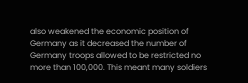also weakened the economic position of Germany as it decreased the number of Germany troops allowed to be restricted no more than 100,000. This meant many soldiers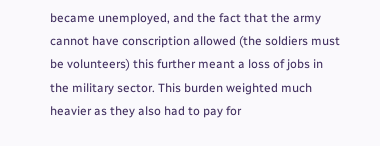became unemployed, and the fact that the army cannot have conscription allowed (the soldiers must be volunteers) this further meant a loss of jobs in the military sector. This burden weighted much heavier as they also had to pay for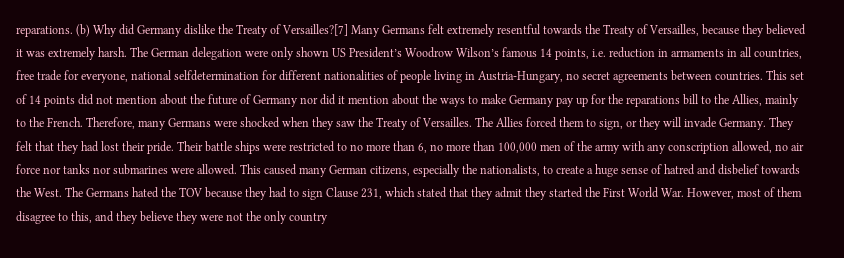reparations. (b) Why did Germany dislike the Treaty of Versailles?[7] Many Germans felt extremely resentful towards the Treaty of Versailles, because they believed it was extremely harsh. The German delegation were only shown US President’s Woodrow Wilson’s famous 14 points, i.e. reduction in armaments in all countries, free trade for everyone, national selfdetermination for different nationalities of people living in Austria-Hungary, no secret agreements between countries. This set of 14 points did not mention about the future of Germany nor did it mention about the ways to make Germany pay up for the reparations bill to the Allies, mainly to the French. Therefore, many Germans were shocked when they saw the Treaty of Versailles. The Allies forced them to sign, or they will invade Germany. They felt that they had lost their pride. Their battle ships were restricted to no more than 6, no more than 100,000 men of the army with any conscription allowed, no air force nor tanks nor submarines were allowed. This caused many German citizens, especially the nationalists, to create a huge sense of hatred and disbelief towards the West. The Germans hated the TOV because they had to sign Clause 231, which stated that they admit they started the First World War. However, most of them disagree to this, and they believe they were not the only country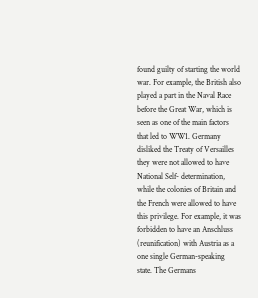found guilty of starting the world war. For example, the British also played a part in the Naval Race before the Great War, which is seen as one of the main factors that led to WW1. Germany disliked the Treaty of Versailles they were not allowed to have National Self- determination, while the colonies of Britain and the French were allowed to have this privilege. For example, it was forbidden to have an Anschluss (reunification) with Austria as a one single German-speaking state. The Germans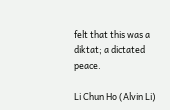felt that this was a diktat; a dictated peace.

Li Chun Ho (Alvin Li)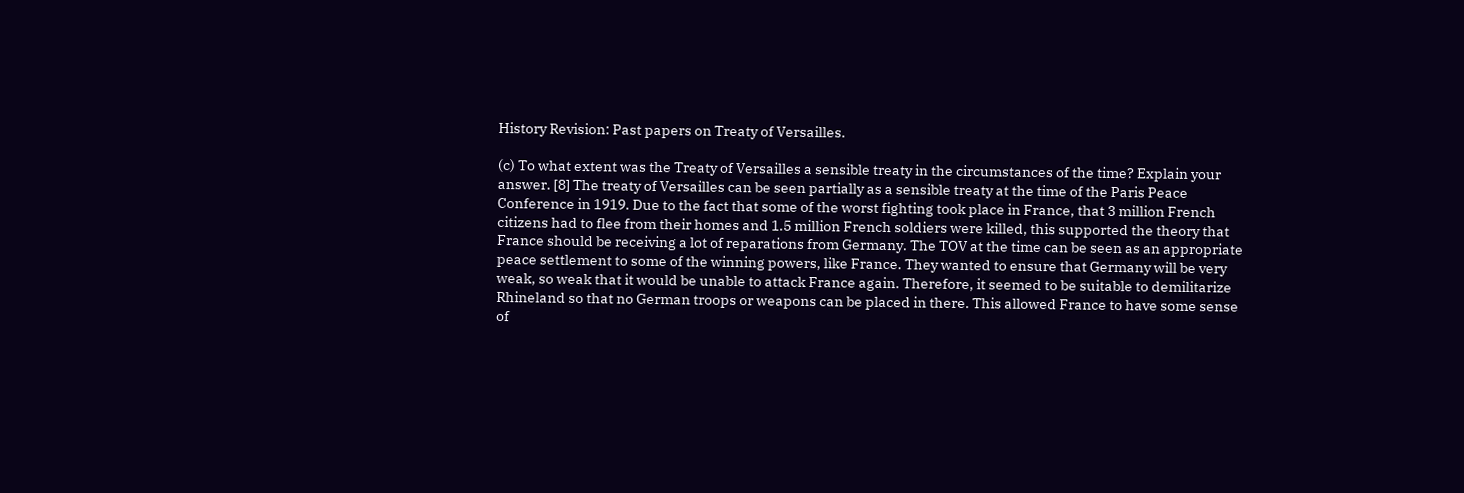History Revision: Past papers on Treaty of Versailles.

(c) To what extent was the Treaty of Versailles a sensible treaty in the circumstances of the time? Explain your answer. [8] The treaty of Versailles can be seen partially as a sensible treaty at the time of the Paris Peace Conference in 1919. Due to the fact that some of the worst fighting took place in France, that 3 million French citizens had to flee from their homes and 1.5 million French soldiers were killed, this supported the theory that France should be receiving a lot of reparations from Germany. The TOV at the time can be seen as an appropriate peace settlement to some of the winning powers, like France. They wanted to ensure that Germany will be very weak, so weak that it would be unable to attack France again. Therefore, it seemed to be suitable to demilitarize Rhineland so that no German troops or weapons can be placed in there. This allowed France to have some sense of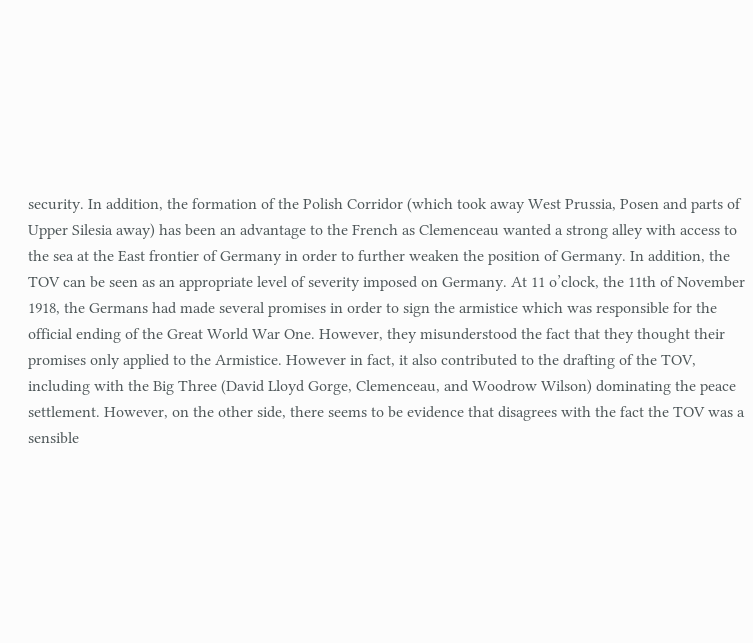security. In addition, the formation of the Polish Corridor (which took away West Prussia, Posen and parts of Upper Silesia away) has been an advantage to the French as Clemenceau wanted a strong alley with access to the sea at the East frontier of Germany in order to further weaken the position of Germany. In addition, the TOV can be seen as an appropriate level of severity imposed on Germany. At 11 o’clock, the 11th of November 1918, the Germans had made several promises in order to sign the armistice which was responsible for the official ending of the Great World War One. However, they misunderstood the fact that they thought their promises only applied to the Armistice. However in fact, it also contributed to the drafting of the TOV, including with the Big Three (David Lloyd Gorge, Clemenceau, and Woodrow Wilson) dominating the peace settlement. However, on the other side, there seems to be evidence that disagrees with the fact the TOV was a sensible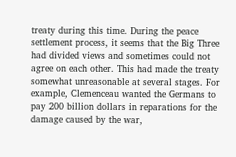treaty during this time. During the peace settlement process, it seems that the Big Three had divided views and sometimes could not agree on each other. This had made the treaty somewhat unreasonable at several stages. For example, Clemenceau wanted the Germans to pay 200 billion dollars in reparations for the damage caused by the war,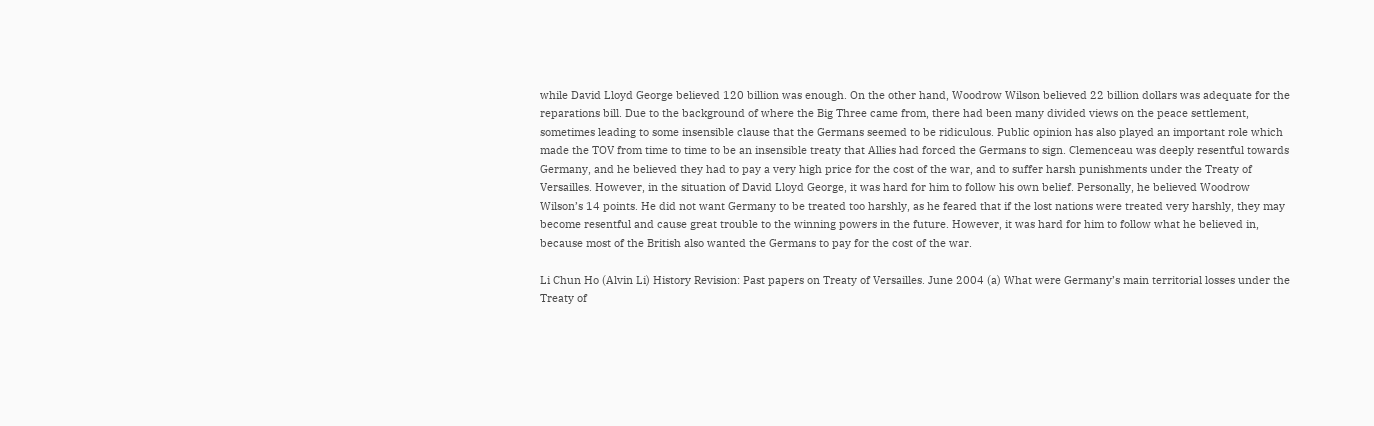while David Lloyd George believed 120 billion was enough. On the other hand, Woodrow Wilson believed 22 billion dollars was adequate for the reparations bill. Due to the background of where the Big Three came from, there had been many divided views on the peace settlement, sometimes leading to some insensible clause that the Germans seemed to be ridiculous. Public opinion has also played an important role which made the TOV from time to time to be an insensible treaty that Allies had forced the Germans to sign. Clemenceau was deeply resentful towards Germany, and he believed they had to pay a very high price for the cost of the war, and to suffer harsh punishments under the Treaty of Versailles. However, in the situation of David Lloyd George, it was hard for him to follow his own belief. Personally, he believed Woodrow Wilson’s 14 points. He did not want Germany to be treated too harshly, as he feared that if the lost nations were treated very harshly, they may become resentful and cause great trouble to the winning powers in the future. However, it was hard for him to follow what he believed in, because most of the British also wanted the Germans to pay for the cost of the war.

Li Chun Ho (Alvin Li) History Revision: Past papers on Treaty of Versailles. June 2004 (a) What were Germany’s main territorial losses under the Treaty of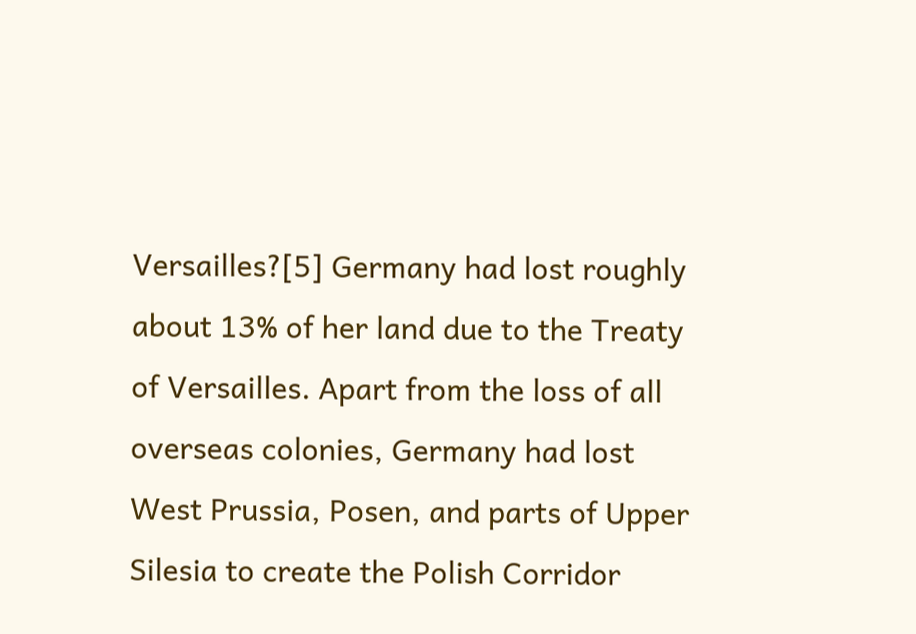Versailles?[5] Germany had lost roughly about 13% of her land due to the Treaty of Versailles. Apart from the loss of all overseas colonies, Germany had lost West Prussia, Posen, and parts of Upper Silesia to create the Polish Corridor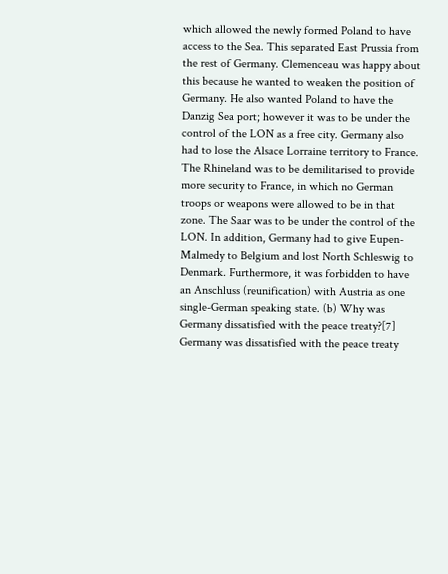which allowed the newly formed Poland to have access to the Sea. This separated East Prussia from the rest of Germany. Clemenceau was happy about this because he wanted to weaken the position of Germany. He also wanted Poland to have the Danzig Sea port; however it was to be under the control of the LON as a free city. Germany also had to lose the Alsace Lorraine territory to France. The Rhineland was to be demilitarised to provide more security to France, in which no German troops or weapons were allowed to be in that zone. The Saar was to be under the control of the LON. In addition, Germany had to give Eupen-Malmedy to Belgium and lost North Schleswig to Denmark. Furthermore, it was forbidden to have an Anschluss (reunification) with Austria as one single-German speaking state. (b) Why was Germany dissatisfied with the peace treaty?[7] Germany was dissatisfied with the peace treaty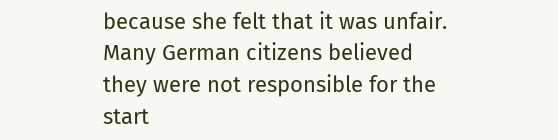because she felt that it was unfair. Many German citizens believed they were not responsible for the start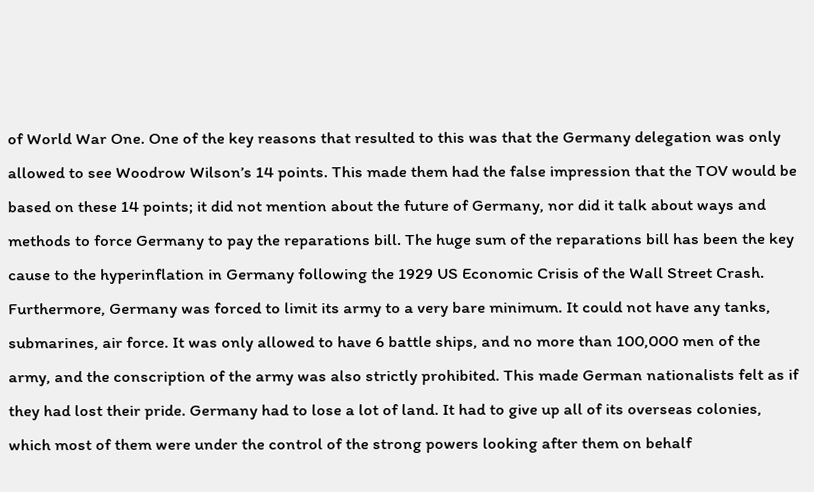of World War One. One of the key reasons that resulted to this was that the Germany delegation was only allowed to see Woodrow Wilson’s 14 points. This made them had the false impression that the TOV would be based on these 14 points; it did not mention about the future of Germany, nor did it talk about ways and methods to force Germany to pay the reparations bill. The huge sum of the reparations bill has been the key cause to the hyperinflation in Germany following the 1929 US Economic Crisis of the Wall Street Crash. Furthermore, Germany was forced to limit its army to a very bare minimum. It could not have any tanks, submarines, air force. It was only allowed to have 6 battle ships, and no more than 100,000 men of the army, and the conscription of the army was also strictly prohibited. This made German nationalists felt as if they had lost their pride. Germany had to lose a lot of land. It had to give up all of its overseas colonies, which most of them were under the control of the strong powers looking after them on behalf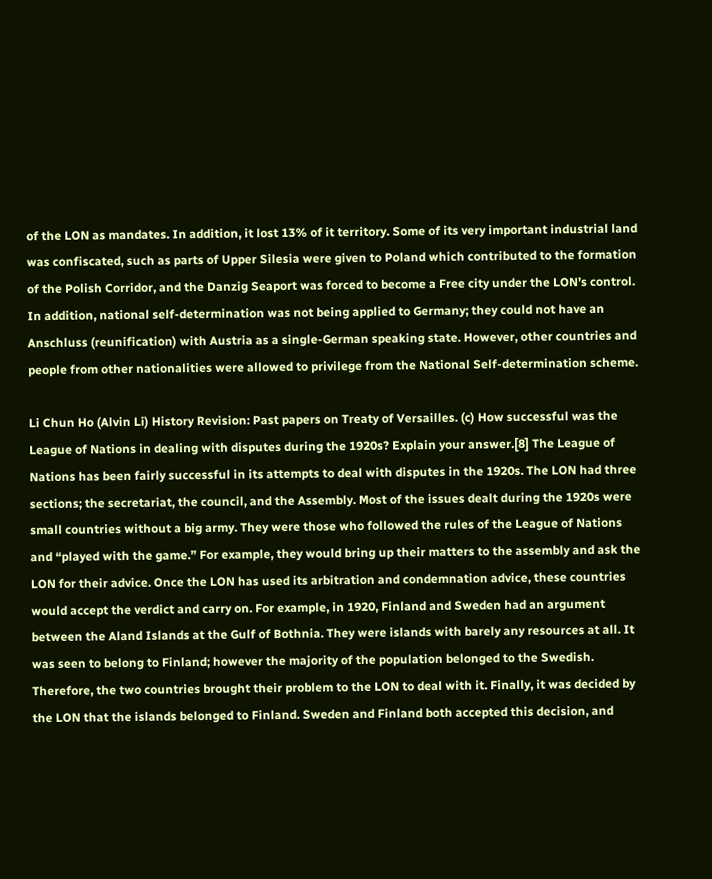of the LON as mandates. In addition, it lost 13% of it territory. Some of its very important industrial land was confiscated, such as parts of Upper Silesia were given to Poland which contributed to the formation of the Polish Corridor, and the Danzig Seaport was forced to become a Free city under the LON’s control. In addition, national self-determination was not being applied to Germany; they could not have an Anschluss (reunification) with Austria as a single-German speaking state. However, other countries and people from other nationalities were allowed to privilege from the National Self-determination scheme.

Li Chun Ho (Alvin Li) History Revision: Past papers on Treaty of Versailles. (c) How successful was the League of Nations in dealing with disputes during the 1920s? Explain your answer.[8] The League of Nations has been fairly successful in its attempts to deal with disputes in the 1920s. The LON had three sections; the secretariat, the council, and the Assembly. Most of the issues dealt during the 1920s were small countries without a big army. They were those who followed the rules of the League of Nations and “played with the game.” For example, they would bring up their matters to the assembly and ask the LON for their advice. Once the LON has used its arbitration and condemnation advice, these countries would accept the verdict and carry on. For example, in 1920, Finland and Sweden had an argument between the Aland Islands at the Gulf of Bothnia. They were islands with barely any resources at all. It was seen to belong to Finland; however the majority of the population belonged to the Swedish. Therefore, the two countries brought their problem to the LON to deal with it. Finally, it was decided by the LON that the islands belonged to Finland. Sweden and Finland both accepted this decision, and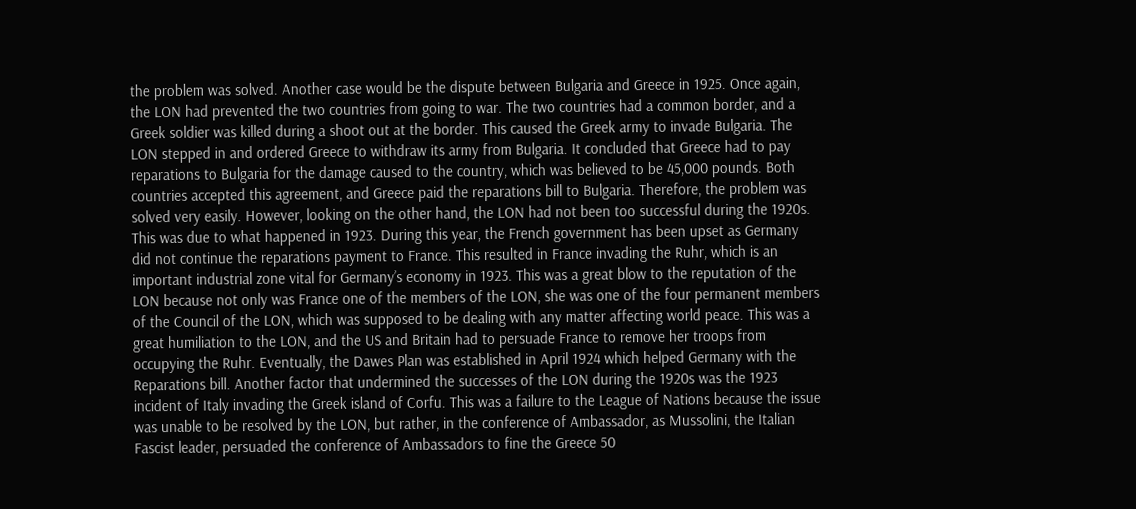the problem was solved. Another case would be the dispute between Bulgaria and Greece in 1925. Once again, the LON had prevented the two countries from going to war. The two countries had a common border, and a Greek soldier was killed during a shoot out at the border. This caused the Greek army to invade Bulgaria. The LON stepped in and ordered Greece to withdraw its army from Bulgaria. It concluded that Greece had to pay reparations to Bulgaria for the damage caused to the country, which was believed to be 45,000 pounds. Both countries accepted this agreement, and Greece paid the reparations bill to Bulgaria. Therefore, the problem was solved very easily. However, looking on the other hand, the LON had not been too successful during the 1920s. This was due to what happened in 1923. During this year, the French government has been upset as Germany did not continue the reparations payment to France. This resulted in France invading the Ruhr, which is an important industrial zone vital for Germany’s economy in 1923. This was a great blow to the reputation of the LON because not only was France one of the members of the LON, she was one of the four permanent members of the Council of the LON, which was supposed to be dealing with any matter affecting world peace. This was a great humiliation to the LON, and the US and Britain had to persuade France to remove her troops from occupying the Ruhr. Eventually, the Dawes Plan was established in April 1924 which helped Germany with the Reparations bill. Another factor that undermined the successes of the LON during the 1920s was the 1923 incident of Italy invading the Greek island of Corfu. This was a failure to the League of Nations because the issue was unable to be resolved by the LON, but rather, in the conference of Ambassador, as Mussolini, the Italian Fascist leader, persuaded the conference of Ambassadors to fine the Greece 50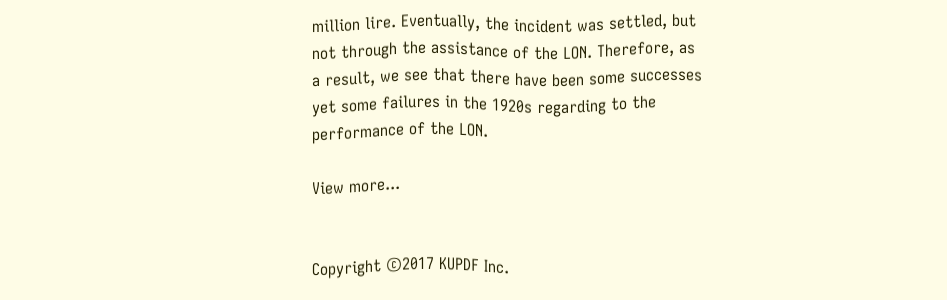million lire. Eventually, the incident was settled, but not through the assistance of the LON. Therefore, as a result, we see that there have been some successes yet some failures in the 1920s regarding to the performance of the LON.

View more...


Copyright ©2017 KUPDF Inc.